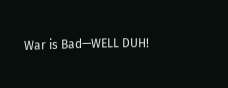War is Bad—WELL DUH!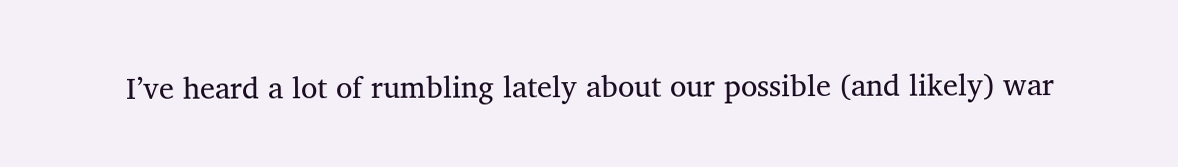I’ve heard a lot of rumbling lately about our possible (and likely) war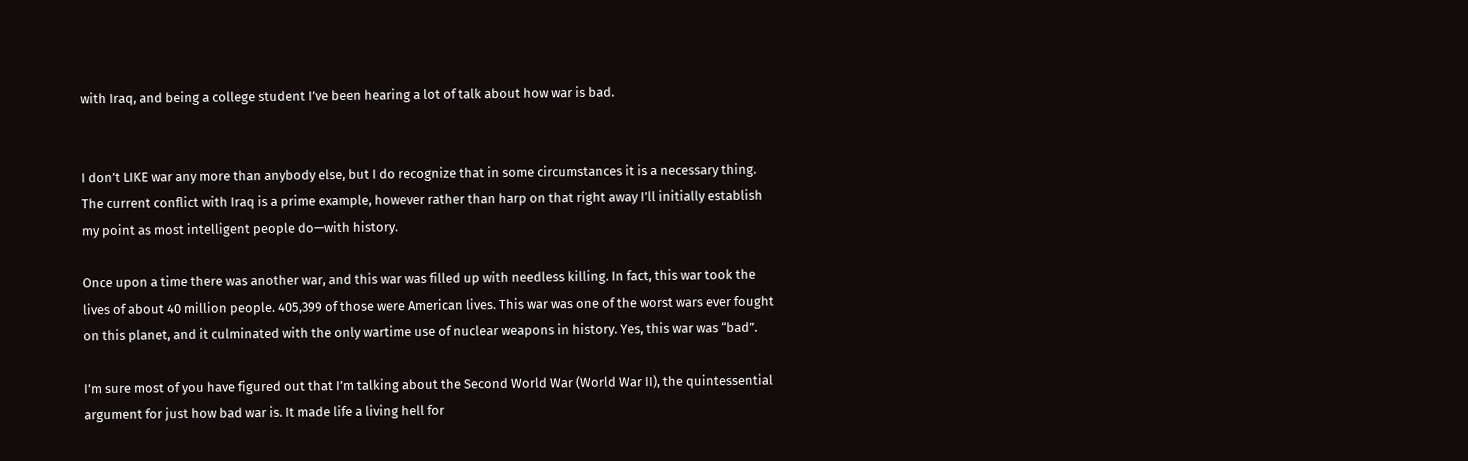with Iraq, and being a college student I’ve been hearing a lot of talk about how war is bad.


I don’t LIKE war any more than anybody else, but I do recognize that in some circumstances it is a necessary thing. The current conflict with Iraq is a prime example, however rather than harp on that right away I’ll initially establish my point as most intelligent people do—with history.

Once upon a time there was another war, and this war was filled up with needless killing. In fact, this war took the lives of about 40 million people. 405,399 of those were American lives. This war was one of the worst wars ever fought on this planet, and it culminated with the only wartime use of nuclear weapons in history. Yes, this war was “bad”.

I’m sure most of you have figured out that I’m talking about the Second World War (World War II), the quintessential argument for just how bad war is. It made life a living hell for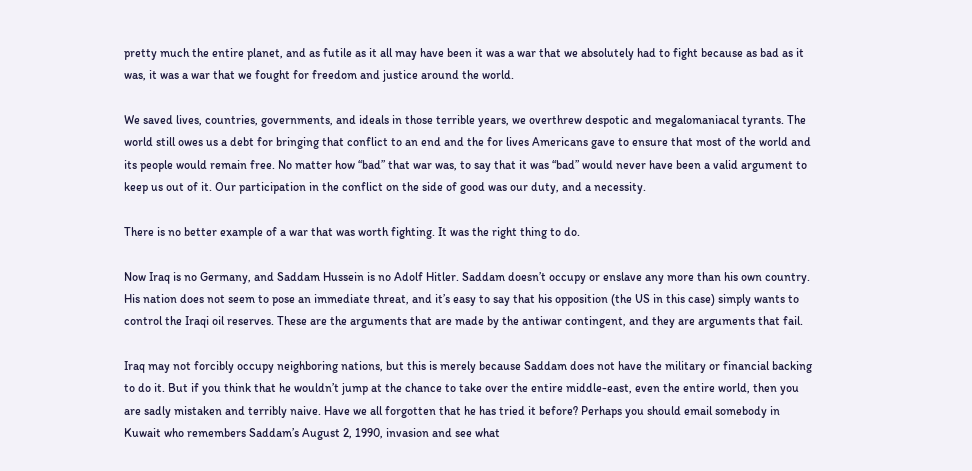pretty much the entire planet, and as futile as it all may have been it was a war that we absolutely had to fight because as bad as it was, it was a war that we fought for freedom and justice around the world.

We saved lives, countries, governments, and ideals in those terrible years, we overthrew despotic and megalomaniacal tyrants. The world still owes us a debt for bringing that conflict to an end and the for lives Americans gave to ensure that most of the world and its people would remain free. No matter how “bad” that war was, to say that it was “bad” would never have been a valid argument to keep us out of it. Our participation in the conflict on the side of good was our duty, and a necessity.

There is no better example of a war that was worth fighting. It was the right thing to do.

Now Iraq is no Germany, and Saddam Hussein is no Adolf Hitler. Saddam doesn’t occupy or enslave any more than his own country. His nation does not seem to pose an immediate threat, and it’s easy to say that his opposition (the US in this case) simply wants to control the Iraqi oil reserves. These are the arguments that are made by the antiwar contingent, and they are arguments that fail.

Iraq may not forcibly occupy neighboring nations, but this is merely because Saddam does not have the military or financial backing to do it. But if you think that he wouldn’t jump at the chance to take over the entire middle-east, even the entire world, then you are sadly mistaken and terribly naive. Have we all forgotten that he has tried it before? Perhaps you should email somebody in Kuwait who remembers Saddam’s August 2, 1990, invasion and see what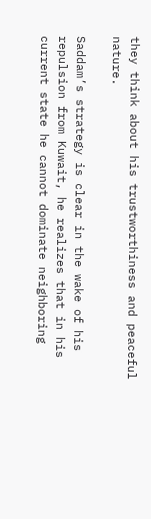they think about his trustworthiness and peaceful nature.

Saddam’s strategy is clear in the wake of his repulsion from Kuwait, he realizes that in his current state he cannot dominate neighboring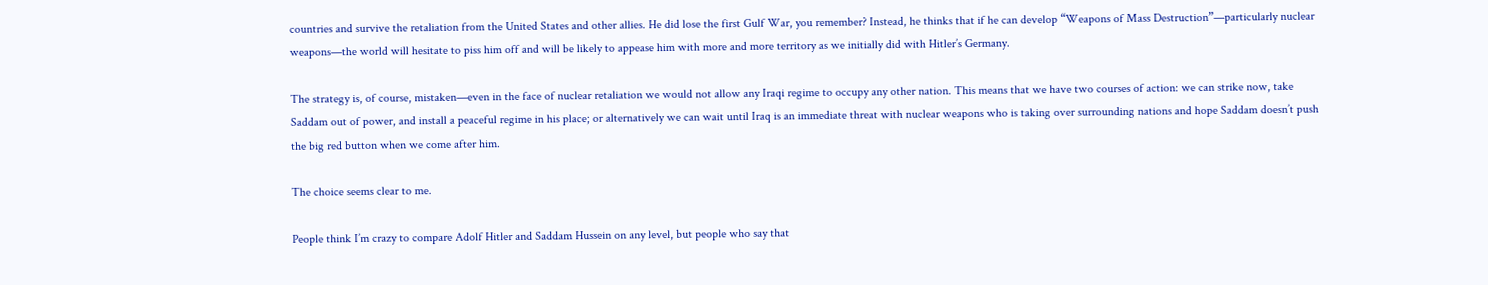countries and survive the retaliation from the United States and other allies. He did lose the first Gulf War, you remember? Instead, he thinks that if he can develop “Weapons of Mass Destruction”—particularly nuclear weapons—the world will hesitate to piss him off and will be likely to appease him with more and more territory as we initially did with Hitler’s Germany.

The strategy is, of course, mistaken—even in the face of nuclear retaliation we would not allow any Iraqi regime to occupy any other nation. This means that we have two courses of action: we can strike now, take Saddam out of power, and install a peaceful regime in his place; or alternatively we can wait until Iraq is an immediate threat with nuclear weapons who is taking over surrounding nations and hope Saddam doesn’t push the big red button when we come after him.

The choice seems clear to me.

People think I’m crazy to compare Adolf Hitler and Saddam Hussein on any level, but people who say that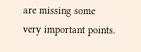are missing some very important points.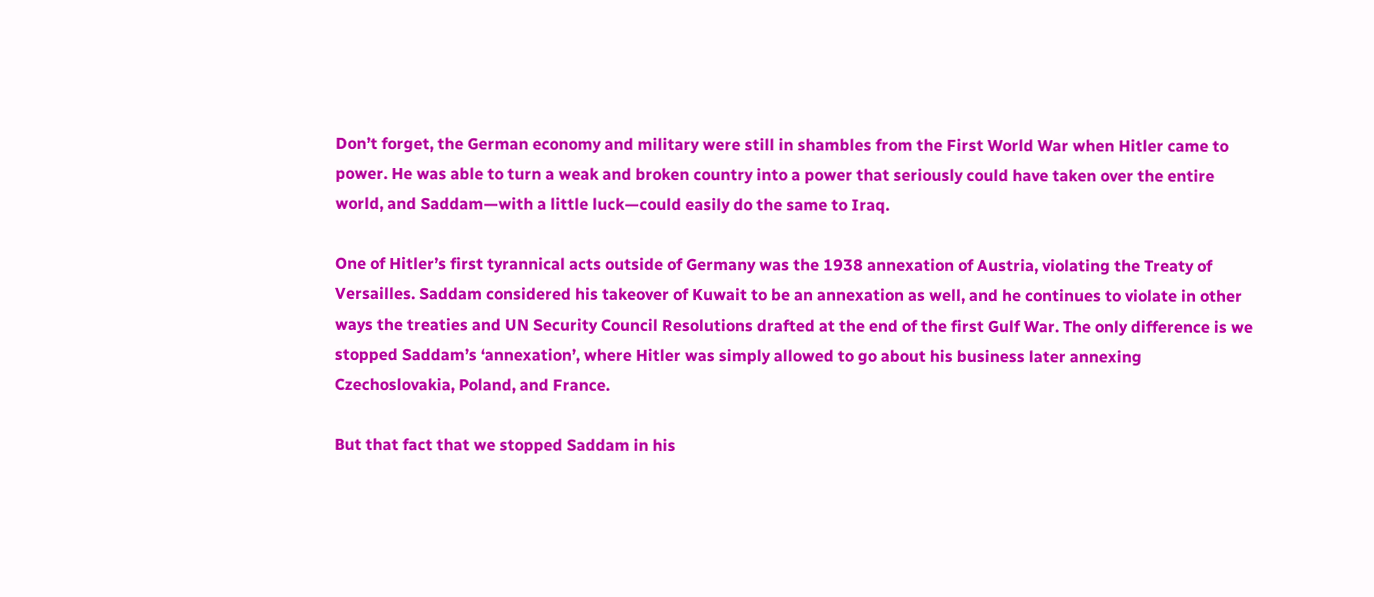Don’t forget, the German economy and military were still in shambles from the First World War when Hitler came to power. He was able to turn a weak and broken country into a power that seriously could have taken over the entire world, and Saddam—with a little luck—could easily do the same to Iraq.

One of Hitler’s first tyrannical acts outside of Germany was the 1938 annexation of Austria, violating the Treaty of Versailles. Saddam considered his takeover of Kuwait to be an annexation as well, and he continues to violate in other ways the treaties and UN Security Council Resolutions drafted at the end of the first Gulf War. The only difference is we stopped Saddam’s ‘annexation’, where Hitler was simply allowed to go about his business later annexing Czechoslovakia, Poland, and France.

But that fact that we stopped Saddam in his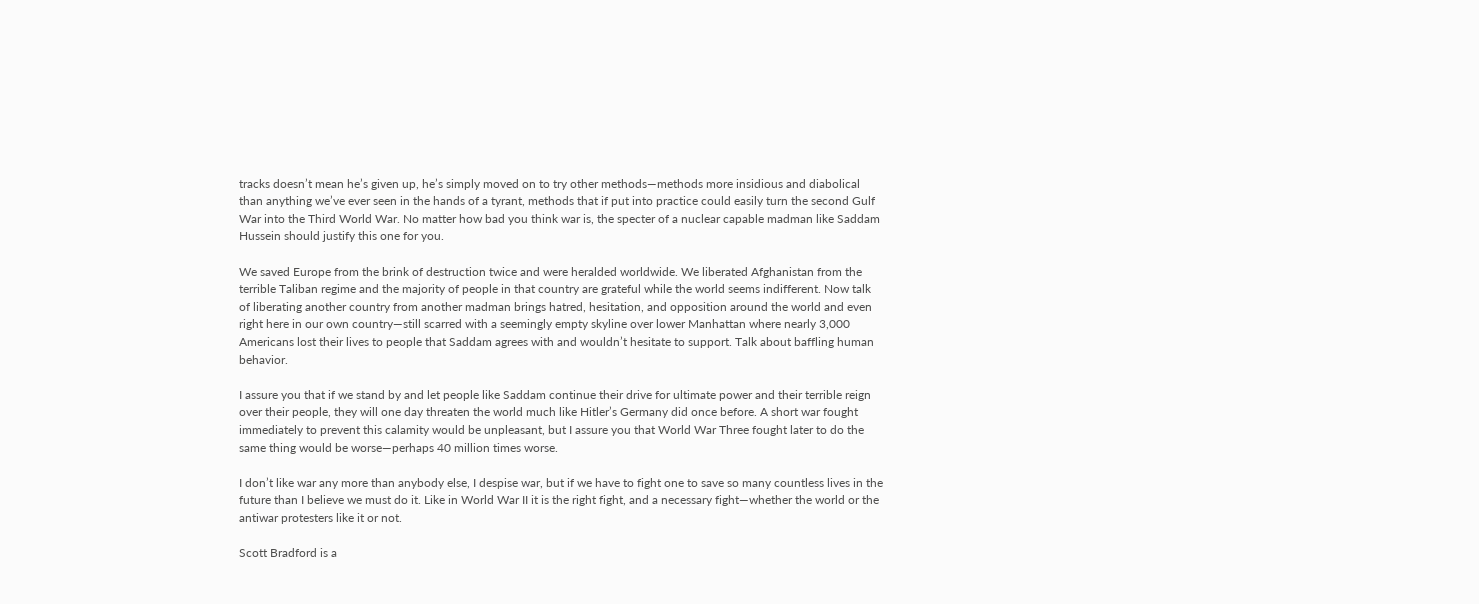tracks doesn’t mean he’s given up, he’s simply moved on to try other methods—methods more insidious and diabolical than anything we’ve ever seen in the hands of a tyrant, methods that if put into practice could easily turn the second Gulf War into the Third World War. No matter how bad you think war is, the specter of a nuclear capable madman like Saddam Hussein should justify this one for you.

We saved Europe from the brink of destruction twice and were heralded worldwide. We liberated Afghanistan from the terrible Taliban regime and the majority of people in that country are grateful while the world seems indifferent. Now talk of liberating another country from another madman brings hatred, hesitation, and opposition around the world and even right here in our own country—still scarred with a seemingly empty skyline over lower Manhattan where nearly 3,000 Americans lost their lives to people that Saddam agrees with and wouldn’t hesitate to support. Talk about baffling human behavior.

I assure you that if we stand by and let people like Saddam continue their drive for ultimate power and their terrible reign over their people, they will one day threaten the world much like Hitler’s Germany did once before. A short war fought immediately to prevent this calamity would be unpleasant, but I assure you that World War Three fought later to do the same thing would be worse—perhaps 40 million times worse.

I don’t like war any more than anybody else, I despise war, but if we have to fight one to save so many countless lives in the future than I believe we must do it. Like in World War II it is the right fight, and a necessary fight—whether the world or the antiwar protesters like it or not.

Scott Bradford is a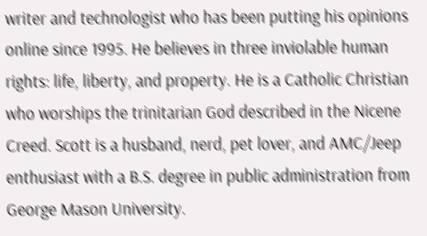writer and technologist who has been putting his opinions online since 1995. He believes in three inviolable human rights: life, liberty, and property. He is a Catholic Christian who worships the trinitarian God described in the Nicene Creed. Scott is a husband, nerd, pet lover, and AMC/Jeep enthusiast with a B.S. degree in public administration from George Mason University.